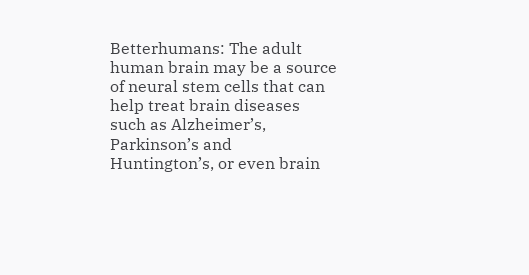Betterhumans: The adult human brain may be a source of neural stem cells that can help treat brain diseases such as Alzheimer’s, Parkinson’s and Huntington’s, or even brain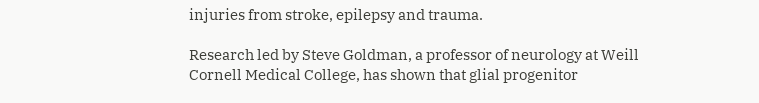injuries from stroke, epilepsy and trauma.

Research led by Steve Goldman, a professor of neurology at Weill Cornell Medical College, has shown that glial progenitor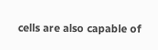cells are also capable of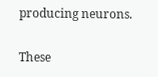producing neurons.

These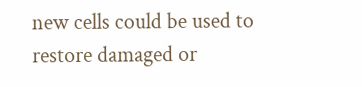new cells could be used to restore damaged or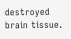destroyed brain tissue.